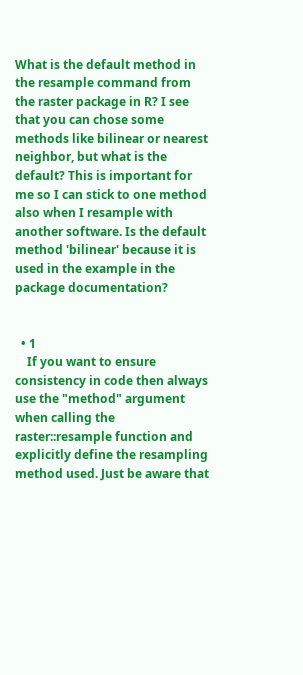What is the default method in the resample command from the raster package in R? I see that you can chose some methods like bilinear or nearest neighbor, but what is the default? This is important for me so I can stick to one method also when I resample with another software. Is the default method 'bilinear' because it is used in the example in the package documentation?


  • 1
    If you want to ensure consistency in code then always use the "method" argument when calling the raster::resample function and explicitly define the resampling method used. Just be aware that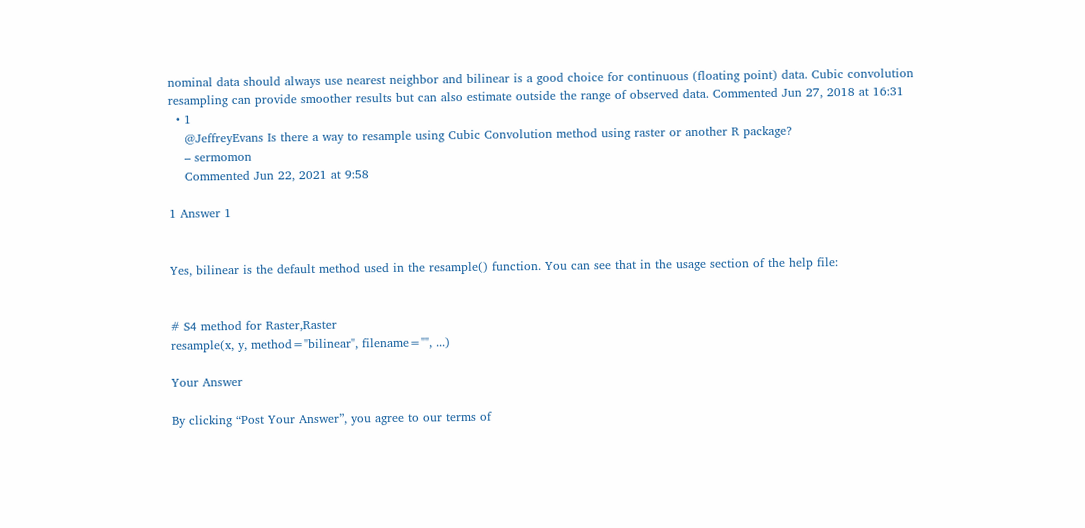nominal data should always use nearest neighbor and bilinear is a good choice for continuous (floating point) data. Cubic convolution resampling can provide smoother results but can also estimate outside the range of observed data. Commented Jun 27, 2018 at 16:31
  • 1
    @JeffreyEvans Is there a way to resample using Cubic Convolution method using raster or another R package?
    – sermomon
    Commented Jun 22, 2021 at 9:58

1 Answer 1


Yes, bilinear is the default method used in the resample() function. You can see that in the usage section of the help file:


# S4 method for Raster,Raster
resample(x, y, method="bilinear", filename="", ...)

Your Answer

By clicking “Post Your Answer”, you agree to our terms of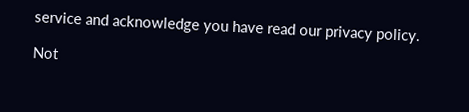service and acknowledge you have read our privacy policy.

Not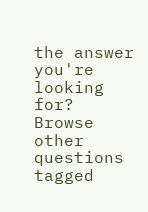the answer you're looking for? Browse other questions tagged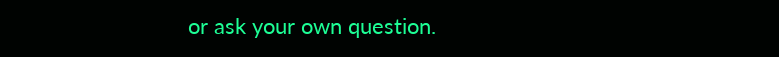or ask your own question.